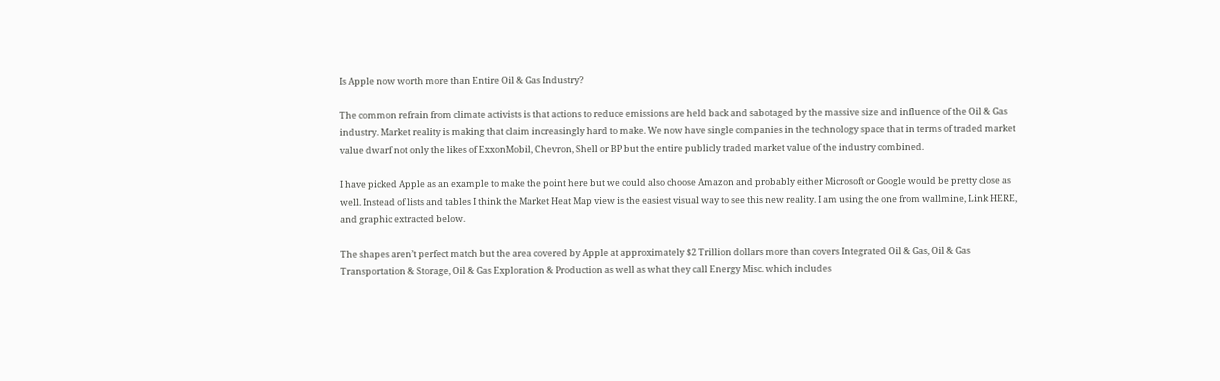Is Apple now worth more than Entire Oil & Gas Industry?

The common refrain from climate activists is that actions to reduce emissions are held back and sabotaged by the massive size and influence of the Oil & Gas industry. Market reality is making that claim increasingly hard to make. We now have single companies in the technology space that in terms of traded market value dwarf not only the likes of ExxonMobil, Chevron, Shell or BP but the entire publicly traded market value of the industry combined.

I have picked Apple as an example to make the point here but we could also choose Amazon and probably either Microsoft or Google would be pretty close as well. Instead of lists and tables I think the Market Heat Map view is the easiest visual way to see this new reality. I am using the one from wallmine, Link HERE, and graphic extracted below.

The shapes aren’t perfect match but the area covered by Apple at approximately $2 Trillion dollars more than covers Integrated Oil & Gas, Oil & Gas Transportation & Storage, Oil & Gas Exploration & Production as well as what they call Energy Misc. which includes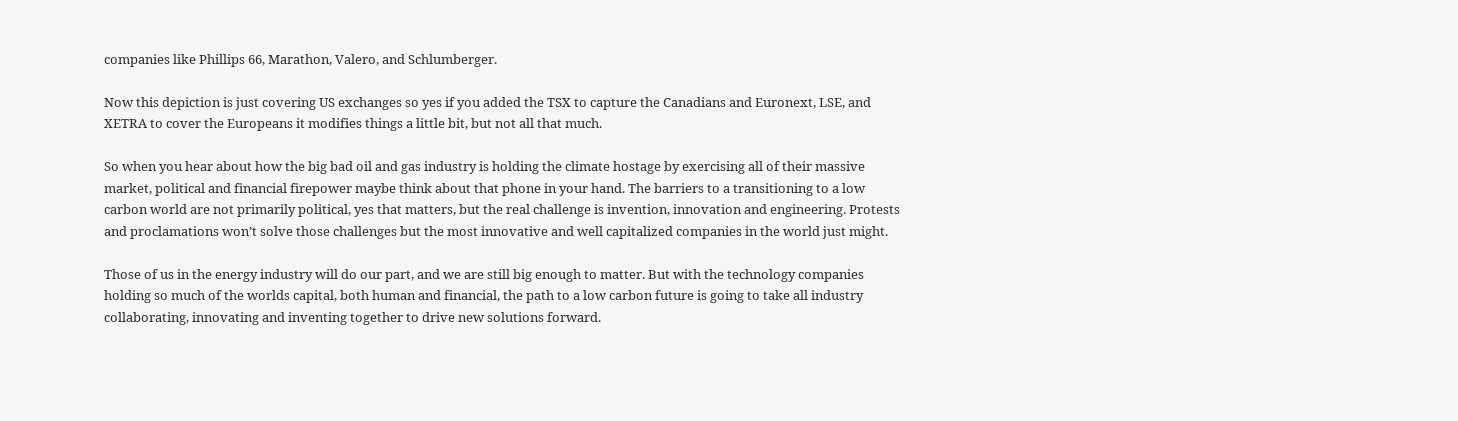companies like Phillips 66, Marathon, Valero, and Schlumberger.

Now this depiction is just covering US exchanges so yes if you added the TSX to capture the Canadians and Euronext, LSE, and XETRA to cover the Europeans it modifies things a little bit, but not all that much.

So when you hear about how the big bad oil and gas industry is holding the climate hostage by exercising all of their massive market, political and financial firepower maybe think about that phone in your hand. The barriers to a transitioning to a low carbon world are not primarily political, yes that matters, but the real challenge is invention, innovation and engineering. Protests and proclamations won’t solve those challenges but the most innovative and well capitalized companies in the world just might.

Those of us in the energy industry will do our part, and we are still big enough to matter. But with the technology companies holding so much of the worlds capital, both human and financial, the path to a low carbon future is going to take all industry collaborating, innovating and inventing together to drive new solutions forward.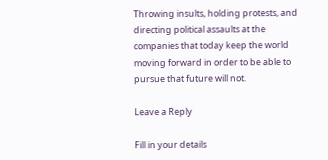Throwing insults, holding protests, and directing political assaults at the companies that today keep the world moving forward in order to be able to pursue that future will not.

Leave a Reply

Fill in your details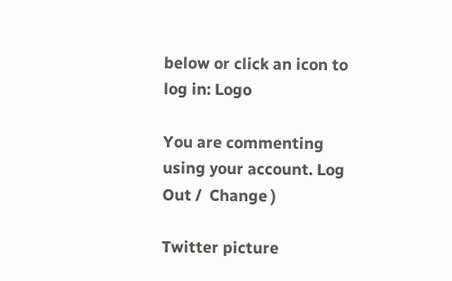below or click an icon to log in: Logo

You are commenting using your account. Log Out /  Change )

Twitter picture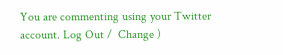You are commenting using your Twitter account. Log Out /  Change )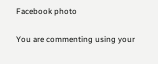Facebook photo

You are commenting using your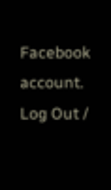Facebook account. Log Out /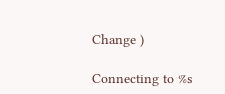Change )

Connecting to %s